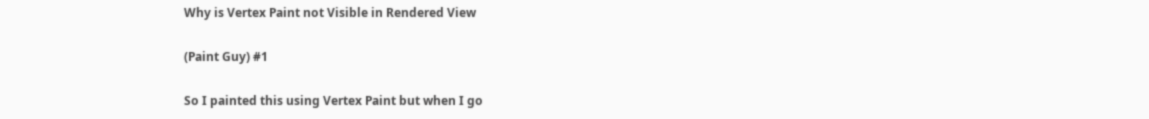Why is Vertex Paint not Visible in Rendered View

(Paint Guy) #1

So I painted this using Vertex Paint but when I go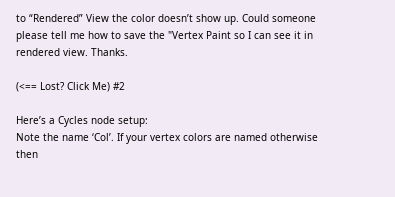to “Rendered” View the color doesn’t show up. Could someone please tell me how to save the "Vertex Paint so I can see it in rendered view. Thanks.

(<== Lost? Click Me) #2

Here’s a Cycles node setup:
Note the name ‘Col’. If your vertex colors are named otherwise then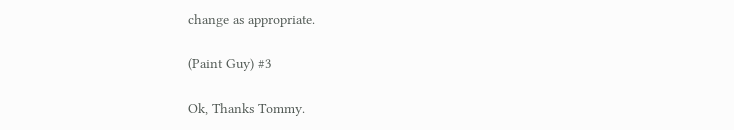change as appropriate.

(Paint Guy) #3

Ok, Thanks Tommy.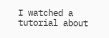I watched a tutorial about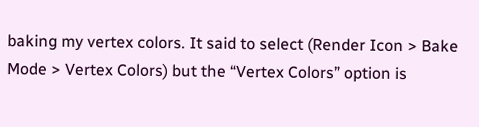baking my vertex colors. It said to select (Render Icon > Bake Mode > Vertex Colors) but the “Vertex Colors” option is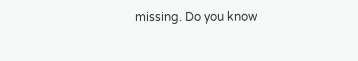missing. Do you know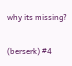why its missing?

(berserk) #4